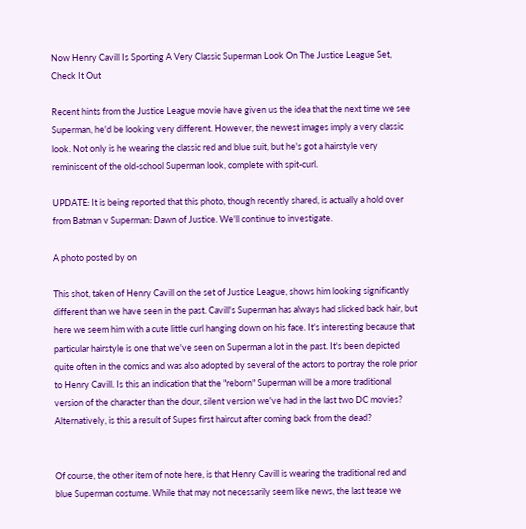Now Henry Cavill Is Sporting A Very Classic Superman Look On The Justice League Set, Check It Out

Recent hints from the Justice League movie have given us the idea that the next time we see Superman, he'd be looking very different. However, the newest images imply a very classic look. Not only is he wearing the classic red and blue suit, but he's got a hairstyle very reminiscent of the old-school Superman look, complete with spit-curl.

UPDATE: It is being reported that this photo, though recently shared, is actually a hold over from Batman v Superman: Dawn of Justice. We'll continue to investigate.

A photo posted by on

This shot, taken of Henry Cavill on the set of Justice League, shows him looking significantly different than we have seen in the past. Cavill's Superman has always had slicked back hair, but here we seem him with a cute little curl hanging down on his face. It's interesting because that particular hairstyle is one that we've seen on Superman a lot in the past. It's been depicted quite often in the comics and was also adopted by several of the actors to portray the role prior to Henry Cavill. Is this an indication that the "reborn" Superman will be a more traditional version of the character than the dour, silent version we've had in the last two DC movies? Alternatively, is this a result of Supes first haircut after coming back from the dead?


Of course, the other item of note here, is that Henry Cavill is wearing the traditional red and blue Superman costume. While that may not necessarily seem like news, the last tease we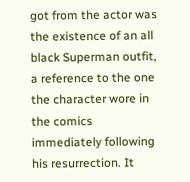got from the actor was the existence of an all black Superman outfit, a reference to the one the character wore in the comics immediately following his resurrection. It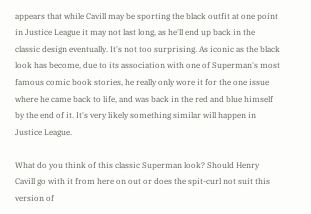appears that while Cavill may be sporting the black outfit at one point in Justice League it may not last long, as he'll end up back in the classic design eventually. It's not too surprising. As iconic as the black look has become, due to its association with one of Superman's most famous comic book stories, he really only wore it for the one issue where he came back to life, and was back in the red and blue himself by the end of it. It's very likely something similar will happen in Justice League.

What do you think of this classic Superman look? Should Henry Cavill go with it from here on out or does the spit-curl not suit this version of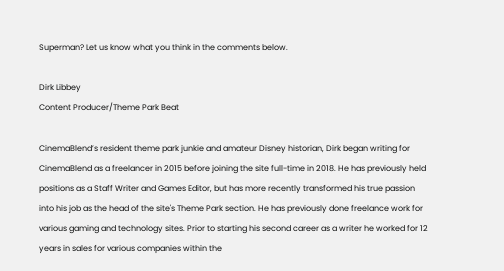Superman? Let us know what you think in the comments below.

Dirk Libbey
Content Producer/Theme Park Beat

CinemaBlend’s resident theme park junkie and amateur Disney historian, Dirk began writing for CinemaBlend as a freelancer in 2015 before joining the site full-time in 2018. He has previously held positions as a Staff Writer and Games Editor, but has more recently transformed his true passion into his job as the head of the site's Theme Park section. He has previously done freelance work for various gaming and technology sites. Prior to starting his second career as a writer he worked for 12 years in sales for various companies within the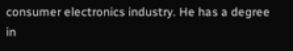consumer electronics industry. He has a degree in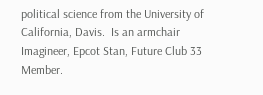political science from the University of California, Davis.  Is an armchair Imagineer, Epcot Stan, Future Club 33 Member.